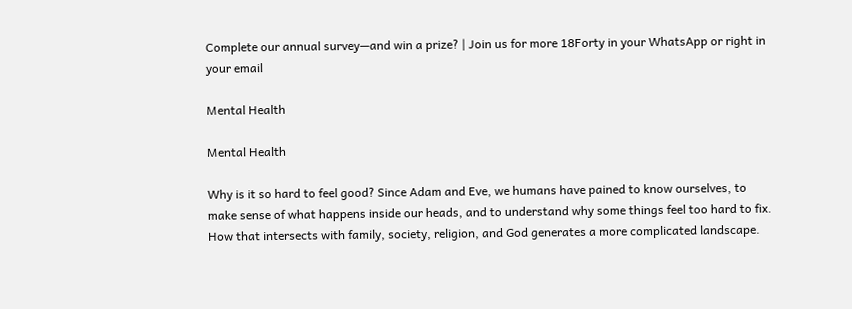Complete our annual survey—and win a prize? | Join us for more 18Forty in your WhatsApp or right in your email

Mental Health

Mental Health

Why is it so hard to feel good? Since Adam and Eve, we humans have pained to know ourselves, to make sense of what happens inside our heads, and to understand why some things feel too hard to fix. How that intersects with family, society, religion, and God generates a more complicated landscape.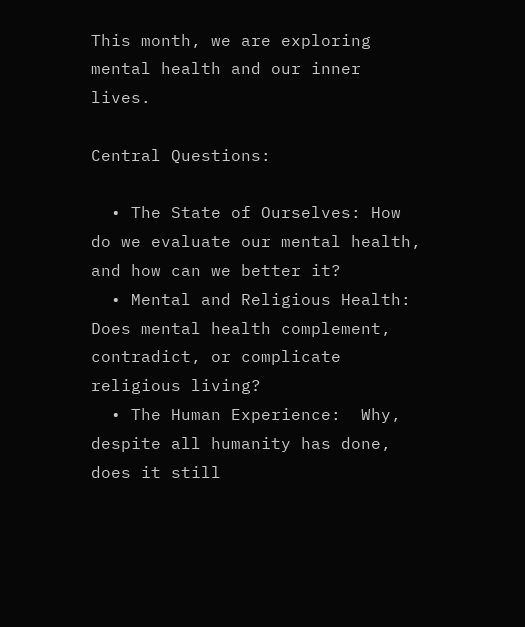This month, we are exploring mental health and our inner lives.

Central Questions:

  • The State of Ourselves: How do we evaluate our mental health, and how can we better it?
  • Mental and Religious Health: Does mental health complement, contradict, or complicate religious living?
  • The Human Experience:  Why, despite all humanity has done, does it still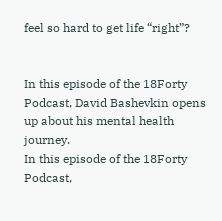feel so hard to get life “right”?


In this episode of the 18Forty Podcast, David Bashevkin opens up about his mental health journey.
In this episode of the 18Forty Podcast,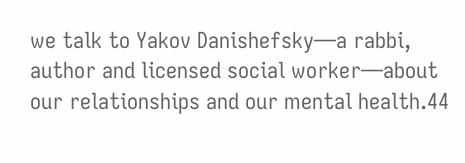we talk to Yakov Danishefsky—a rabbi, author and licensed social worker—about our relationships and our mental health.44